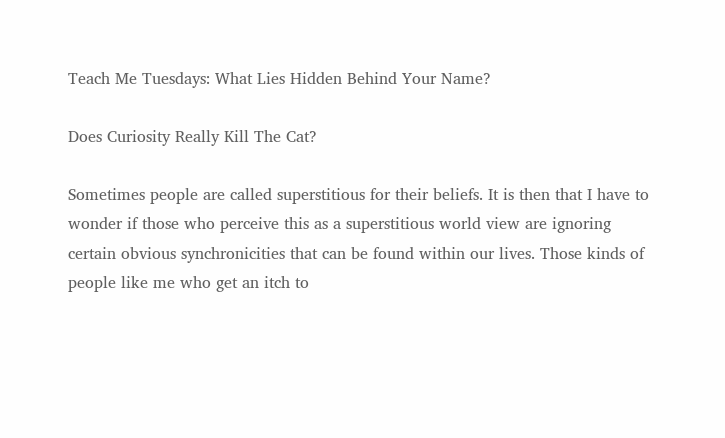Teach Me Tuesdays: What Lies Hidden Behind Your Name?

Does Curiosity Really Kill The Cat?

Sometimes people are called superstitious for their beliefs. It is then that I have to wonder if those who perceive this as a superstitious world view are ignoring certain obvious synchronicities that can be found within our lives. Those kinds of people like me who get an itch to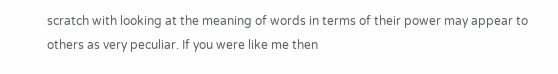scratch with looking at the meaning of words in terms of their power may appear to others as very peculiar. If you were like me then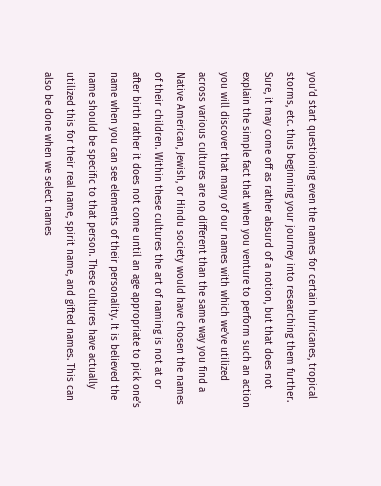you’d start questioning even the names for certain hurricanes, tropical storms, etc. thus beginning your journey into researching them further. Sure, it may come off as rather absurd of a notion, but that does not explain the simple fact that when you venture to perform such an action you will discover that many of our names with which we’ve utilized across various cultures are no different than the same way you find a Native American, Jewish, or Hindu society would have chosen the names of their children. Within these cultures the art of naming is not at or after birth rather it does not come until an age appropriate to pick one’s name when you can see elements of their personality. It is believed the name should be specific to that person. These cultures have actually utilized this for their real name, spirit name, and gifted names. This can also be done when we select names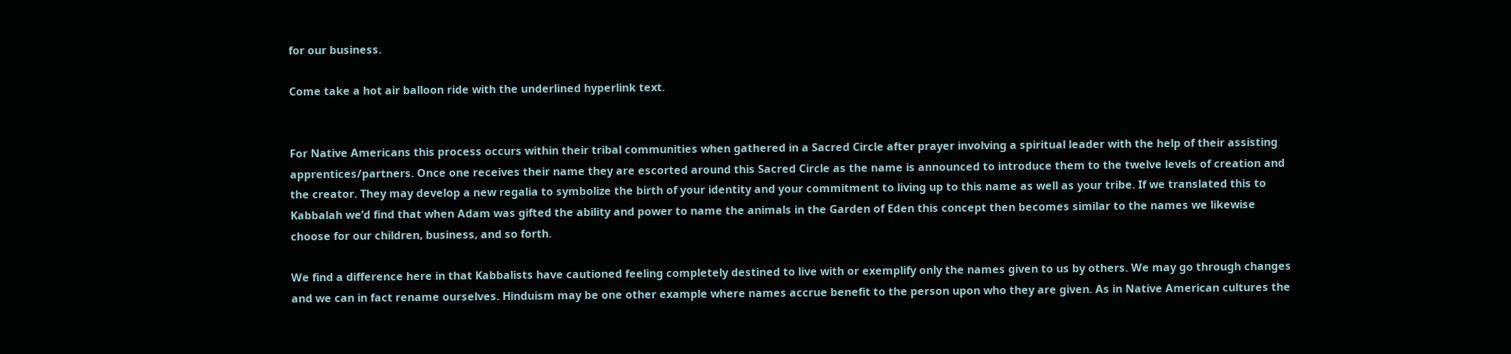for our business.

Come take a hot air balloon ride with the underlined hyperlink text.


For Native Americans this process occurs within their tribal communities when gathered in a Sacred Circle after prayer involving a spiritual leader with the help of their assisting apprentices/partners. Once one receives their name they are escorted around this Sacred Circle as the name is announced to introduce them to the twelve levels of creation and the creator. They may develop a new regalia to symbolize the birth of your identity and your commitment to living up to this name as well as your tribe. If we translated this to Kabbalah we’d find that when Adam was gifted the ability and power to name the animals in the Garden of Eden this concept then becomes similar to the names we likewise choose for our children, business, and so forth.

We find a difference here in that Kabbalists have cautioned feeling completely destined to live with or exemplify only the names given to us by others. We may go through changes and we can in fact rename ourselves. Hinduism may be one other example where names accrue benefit to the person upon who they are given. As in Native American cultures the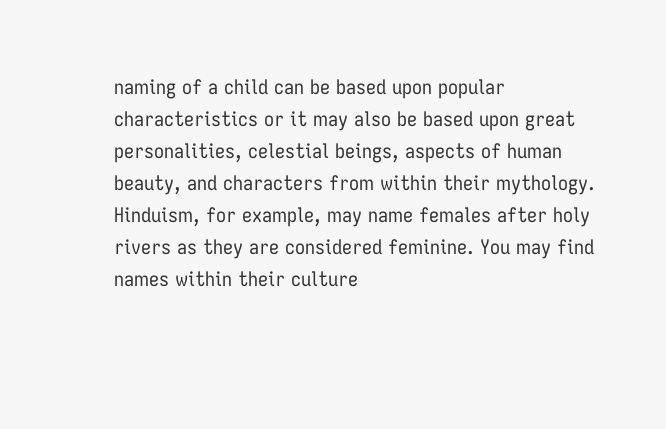naming of a child can be based upon popular characteristics or it may also be based upon great personalities, celestial beings, aspects of human beauty, and characters from within their mythology. Hinduism, for example, may name females after holy rivers as they are considered feminine. You may find names within their culture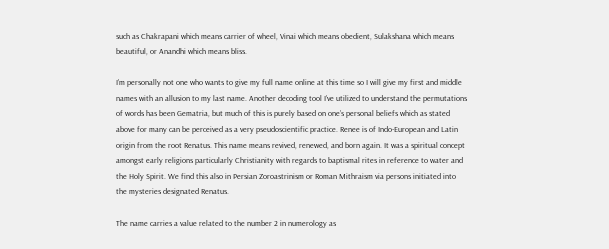such as Chakrapani which means carrier of wheel, Vinai which means obedient, Sulakshana which means beautiful, or Anandhi which means bliss.

I’m personally not one who wants to give my full name online at this time so I will give my first and middle names with an allusion to my last name. Another decoding tool I’ve utilized to understand the permutations of words has been Gematria, but much of this is purely based on one’s personal beliefs which as stated above for many can be perceived as a very pseudoscientific practice. Renee is of Indo-European and Latin origin from the root Renatus. This name means revived, renewed, and born again. It was a spiritual concept amongst early religions particularly Christianity with regards to baptismal rites in reference to water and the Holy Spirit. We find this also in Persian Zoroastrinism or Roman Mithraism via persons initiated into the mysteries designated Renatus.

The name carries a value related to the number 2 in numerology as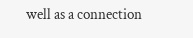well as a connection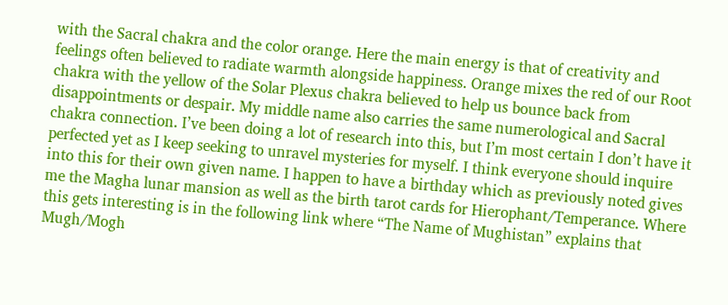with the Sacral chakra and the color orange. Here the main energy is that of creativity and feelings often believed to radiate warmth alongside happiness. Orange mixes the red of our Root chakra with the yellow of the Solar Plexus chakra believed to help us bounce back from disappointments or despair. My middle name also carries the same numerological and Sacral chakra connection. I’ve been doing a lot of research into this, but I’m most certain I don’t have it perfected yet as I keep seeking to unravel mysteries for myself. I think everyone should inquire into this for their own given name. I happen to have a birthday which as previously noted gives me the Magha lunar mansion as well as the birth tarot cards for Hierophant/Temperance. Where this gets interesting is in the following link where “The Name of Mughistan” explains that Mugh/Mogh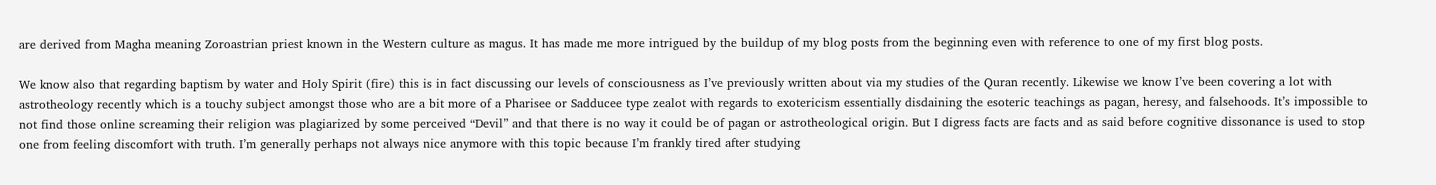are derived from Magha meaning Zoroastrian priest known in the Western culture as magus. It has made me more intrigued by the buildup of my blog posts from the beginning even with reference to one of my first blog posts.

We know also that regarding baptism by water and Holy Spirit (fire) this is in fact discussing our levels of consciousness as I’ve previously written about via my studies of the Quran recently. Likewise we know I’ve been covering a lot with astrotheology recently which is a touchy subject amongst those who are a bit more of a Pharisee or Sadducee type zealot with regards to exotericism essentially disdaining the esoteric teachings as pagan, heresy, and falsehoods. It’s impossible to not find those online screaming their religion was plagiarized by some perceived “Devil” and that there is no way it could be of pagan or astrotheological origin. But I digress facts are facts and as said before cognitive dissonance is used to stop one from feeling discomfort with truth. I’m generally perhaps not always nice anymore with this topic because I’m frankly tired after studying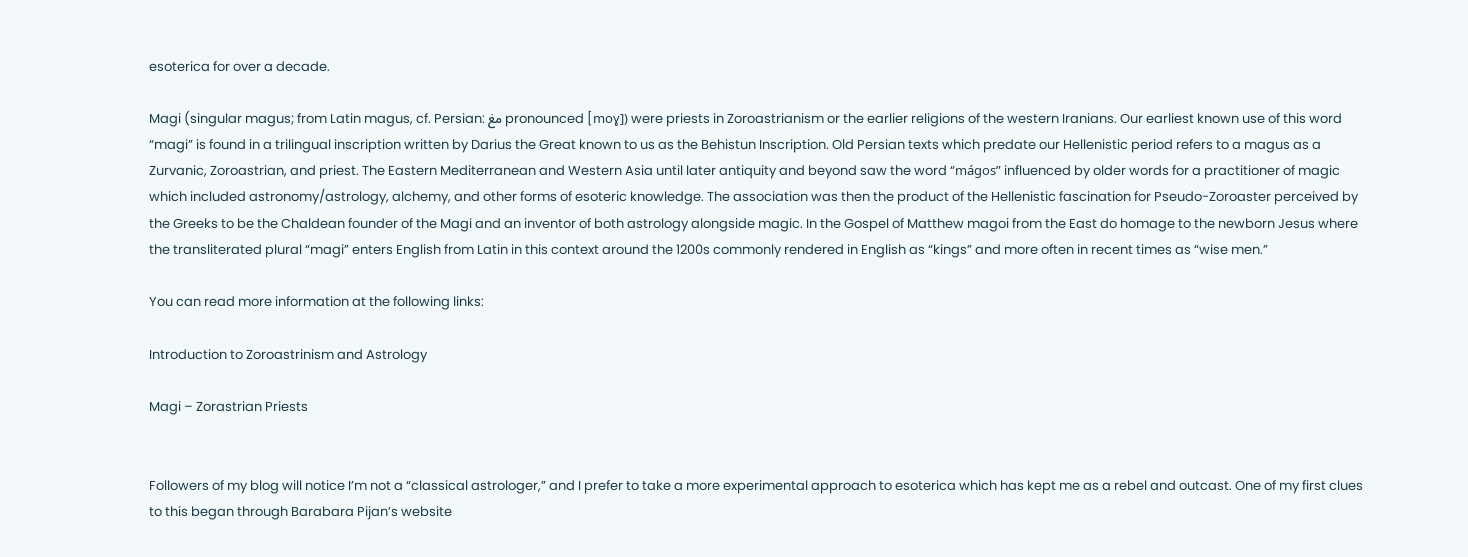esoterica for over a decade.

Magi (singular magus; from Latin magus, cf. Persian: مغ pronounced [moɣ]) were priests in Zoroastrianism or the earlier religions of the western Iranians. Our earliest known use of this word “magi” is found in a trilingual inscription written by Darius the Great known to us as the Behistun Inscription. Old Persian texts which predate our Hellenistic period refers to a magus as a Zurvanic, Zoroastrian, and priest. The Eastern Mediterranean and Western Asia until later antiquity and beyond saw the word “mágos” influenced by older words for a practitioner of magic which included astronomy/astrology, alchemy, and other forms of esoteric knowledge. The association was then the product of the Hellenistic fascination for Pseudo-Zoroaster perceived by the Greeks to be the Chaldean founder of the Magi and an inventor of both astrology alongside magic. In the Gospel of Matthew magoi from the East do homage to the newborn Jesus where the transliterated plural “magi” enters English from Latin in this context around the 1200s commonly rendered in English as “kings” and more often in recent times as “wise men.”

You can read more information at the following links:

Introduction to Zoroastrinism and Astrology

Magi – Zorastrian Priests


Followers of my blog will notice I’m not a “classical astrologer,” and I prefer to take a more experimental approach to esoterica which has kept me as a rebel and outcast. One of my first clues to this began through Barabara Pijan’s website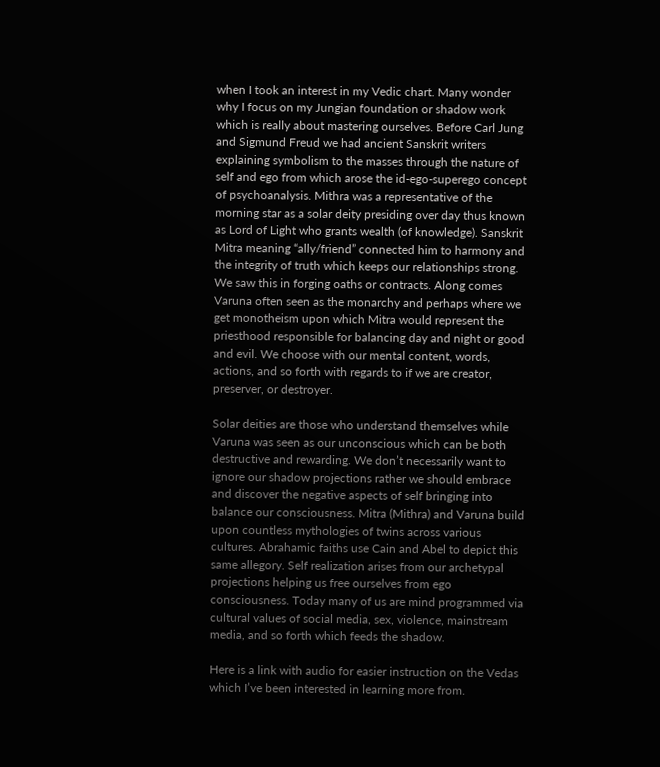when I took an interest in my Vedic chart. Many wonder why I focus on my Jungian foundation or shadow work which is really about mastering ourselves. Before Carl Jung and Sigmund Freud we had ancient Sanskrit writers explaining symbolism to the masses through the nature of self and ego from which arose the id-ego-superego concept of psychoanalysis. Mithra was a representative of the morning star as a solar deity presiding over day thus known as Lord of Light who grants wealth (of knowledge). Sanskrit Mitra meaning “ally/friend” connected him to harmony and the integrity of truth which keeps our relationships strong. We saw this in forging oaths or contracts. Along comes Varuna often seen as the monarchy and perhaps where we get monotheism upon which Mitra would represent the priesthood responsible for balancing day and night or good and evil. We choose with our mental content, words, actions, and so forth with regards to if we are creator, preserver, or destroyer.

Solar deities are those who understand themselves while Varuna was seen as our unconscious which can be both destructive and rewarding. We don’t necessarily want to ignore our shadow projections rather we should embrace and discover the negative aspects of self bringing into balance our consciousness. Mitra (Mithra) and Varuna build upon countless mythologies of twins across various cultures. Abrahamic faiths use Cain and Abel to depict this same allegory. Self realization arises from our archetypal projections helping us free ourselves from ego consciousness. Today many of us are mind programmed via cultural values of social media, sex, violence, mainstream media, and so forth which feeds the shadow.

Here is a link with audio for easier instruction on the Vedas which I’ve been interested in learning more from.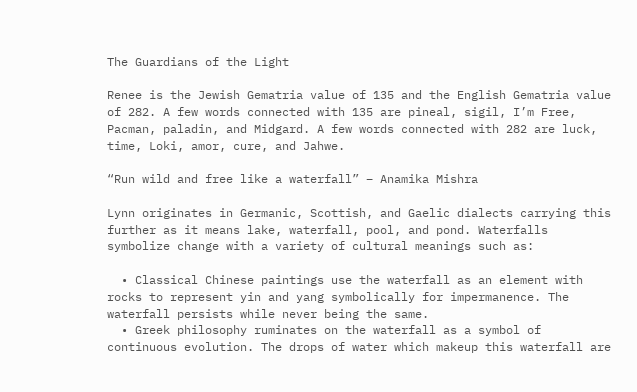The Guardians of the Light

Renee is the Jewish Gematria value of 135 and the English Gematria value of 282. A few words connected with 135 are pineal, sigil, I’m Free, Pacman, paladin, and Midgard. A few words connected with 282 are luck, time, Loki, amor, cure, and Jahwe.

“Run wild and free like a waterfall” – Anamika Mishra

Lynn originates in Germanic, Scottish, and Gaelic dialects carrying this further as it means lake, waterfall, pool, and pond. Waterfalls symbolize change with a variety of cultural meanings such as:

  • Classical Chinese paintings use the waterfall as an element with rocks to represent yin and yang symbolically for impermanence. The waterfall persists while never being the same.
  • Greek philosophy ruminates on the waterfall as a symbol of continuous evolution. The drops of water which makeup this waterfall are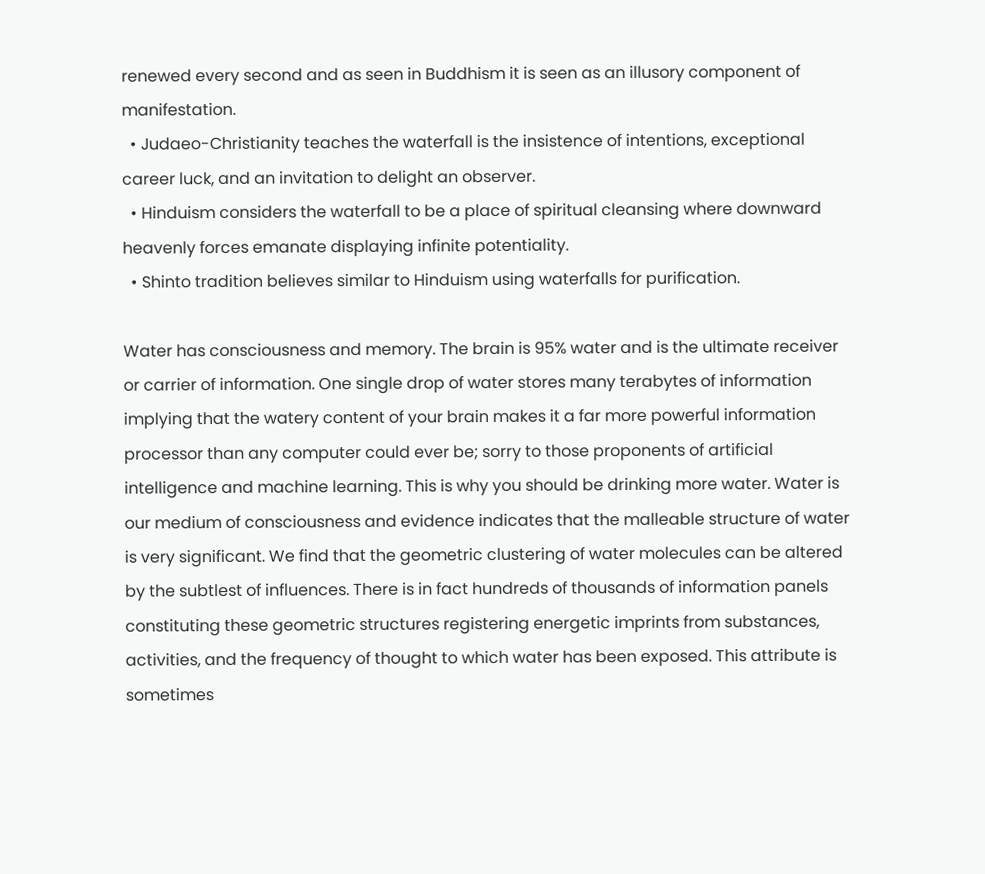renewed every second and as seen in Buddhism it is seen as an illusory component of manifestation.
  • Judaeo-Christianity teaches the waterfall is the insistence of intentions, exceptional career luck, and an invitation to delight an observer.
  • Hinduism considers the waterfall to be a place of spiritual cleansing where downward heavenly forces emanate displaying infinite potentiality.
  • Shinto tradition believes similar to Hinduism using waterfalls for purification.

Water has consciousness and memory. The brain is 95% water and is the ultimate receiver or carrier of information. One single drop of water stores many terabytes of information implying that the watery content of your brain makes it a far more powerful information processor than any computer could ever be; sorry to those proponents of artificial intelligence and machine learning. This is why you should be drinking more water. Water is our medium of consciousness and evidence indicates that the malleable structure of water is very significant. We find that the geometric clustering of water molecules can be altered by the subtlest of influences. There is in fact hundreds of thousands of information panels constituting these geometric structures registering energetic imprints from substances, activities, and the frequency of thought to which water has been exposed. This attribute is sometimes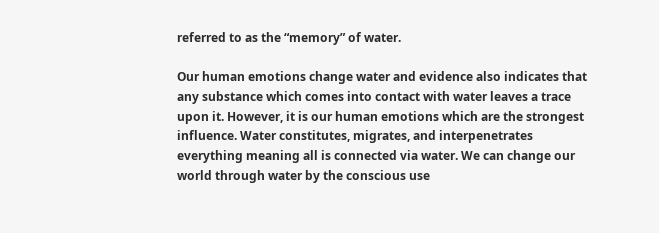referred to as the “memory” of water.

Our human emotions change water and evidence also indicates that any substance which comes into contact with water leaves a trace upon it. However, it is our human emotions which are the strongest influence. Water constitutes, migrates, and interpenetrates everything meaning all is connected via water. We can change our world through water by the conscious use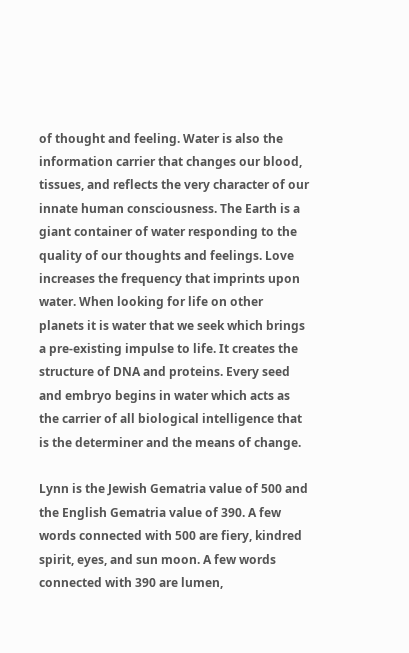of thought and feeling. Water is also the information carrier that changes our blood, tissues, and reflects the very character of our innate human consciousness. The Earth is a giant container of water responding to the quality of our thoughts and feelings. Love increases the frequency that imprints upon water. When looking for life on other planets it is water that we seek which brings a pre-existing impulse to life. It creates the structure of DNA and proteins. Every seed and embryo begins in water which acts as the carrier of all biological intelligence that is the determiner and the means of change.

Lynn is the Jewish Gematria value of 500 and the English Gematria value of 390. A few words connected with 500 are fiery, kindred spirit, eyes, and sun moon. A few words connected with 390 are lumen,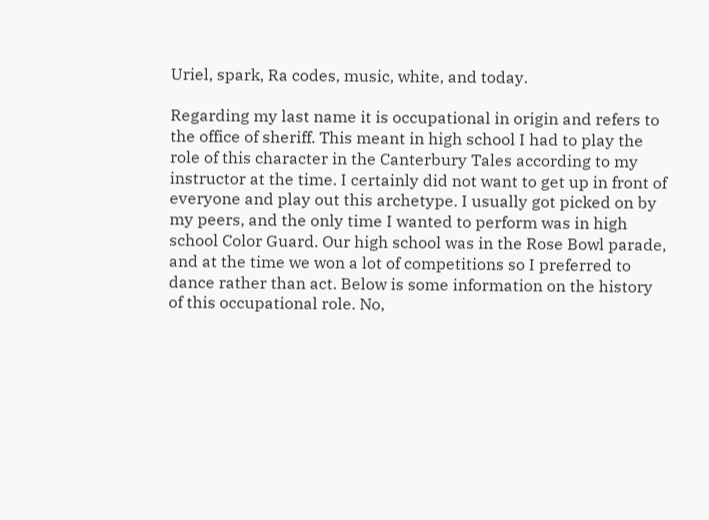Uriel, spark, Ra codes, music, white, and today.

Regarding my last name it is occupational in origin and refers to the office of sheriff. This meant in high school I had to play the role of this character in the Canterbury Tales according to my instructor at the time. I certainly did not want to get up in front of everyone and play out this archetype. I usually got picked on by my peers, and the only time I wanted to perform was in high school Color Guard. Our high school was in the Rose Bowl parade, and at the time we won a lot of competitions so I preferred to dance rather than act. Below is some information on the history of this occupational role. No,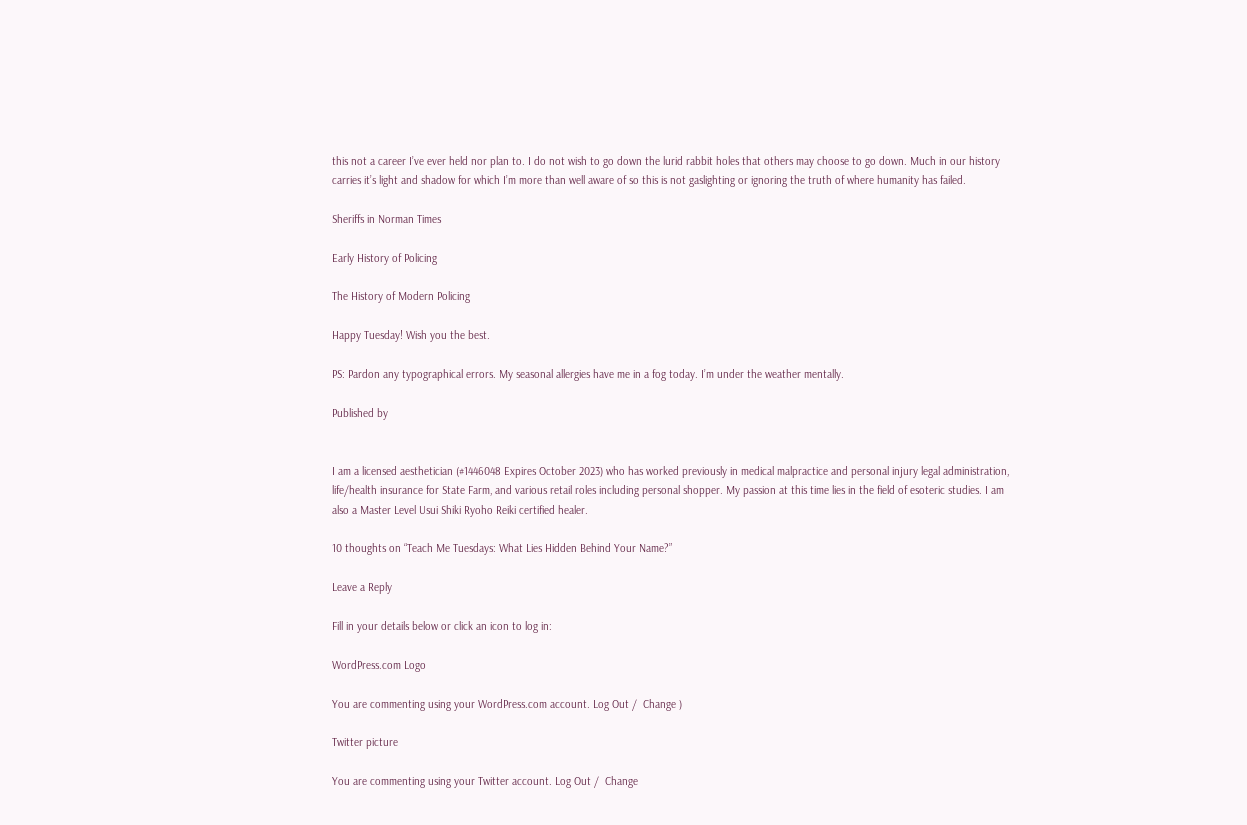this not a career I’ve ever held nor plan to. I do not wish to go down the lurid rabbit holes that others may choose to go down. Much in our history carries it’s light and shadow for which I’m more than well aware of so this is not gaslighting or ignoring the truth of where humanity has failed.

Sheriffs in Norman Times

Early History of Policing

The History of Modern Policing

Happy Tuesday! Wish you the best.

PS: Pardon any typographical errors. My seasonal allergies have me in a fog today. I’m under the weather mentally.

Published by


I am a licensed aesthetician (#1446048 Expires October 2023) who has worked previously in medical malpractice and personal injury legal administration, life/health insurance for State Farm, and various retail roles including personal shopper. My passion at this time lies in the field of esoteric studies. I am also a Master Level Usui Shiki Ryoho Reiki certified healer.

10 thoughts on “Teach Me Tuesdays: What Lies Hidden Behind Your Name?”

Leave a Reply

Fill in your details below or click an icon to log in:

WordPress.com Logo

You are commenting using your WordPress.com account. Log Out /  Change )

Twitter picture

You are commenting using your Twitter account. Log Out /  Change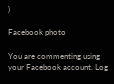)

Facebook photo

You are commenting using your Facebook account. Log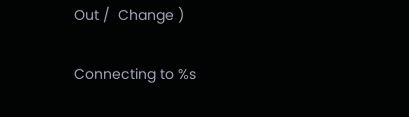Out /  Change )

Connecting to %s